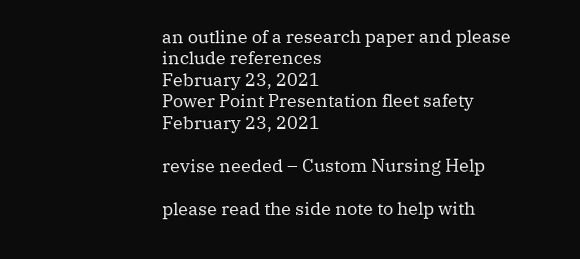an outline of a research paper and please include references
February 23, 2021
Power Point Presentation fleet safety
February 23, 2021

revise needed – Custom Nursing Help

please read the side note to help with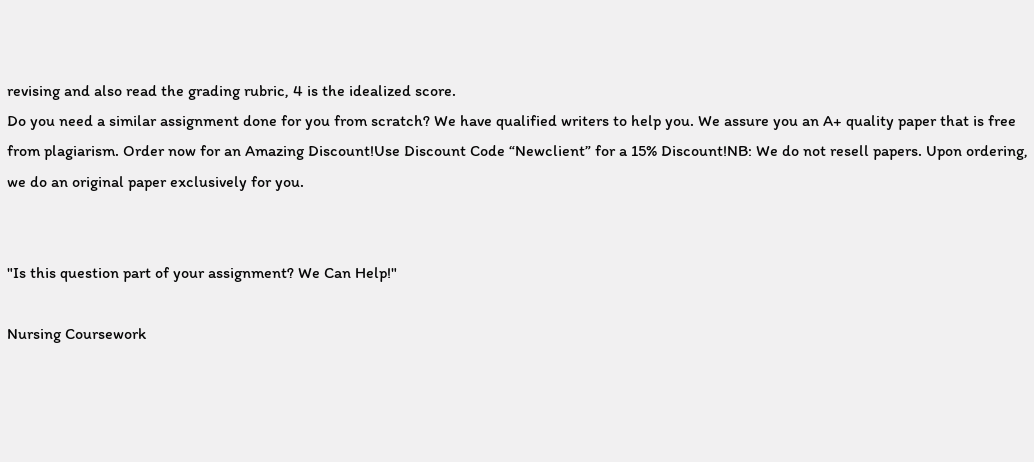revising and also read the grading rubric, 4 is the idealized score.
Do you need a similar assignment done for you from scratch? We have qualified writers to help you. We assure you an A+ quality paper that is free from plagiarism. Order now for an Amazing Discount!Use Discount Code “Newclient” for a 15% Discount!NB: We do not resell papers. Upon ordering, we do an original paper exclusively for you.


"Is this question part of your assignment? We Can Help!"

Nursing Coursework